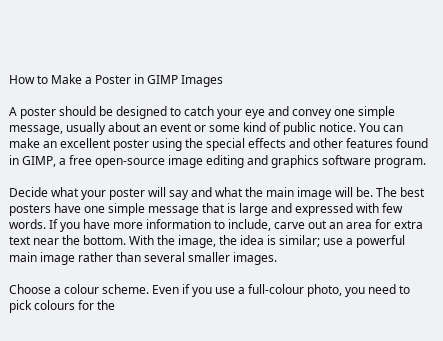How to Make a Poster in GIMP Images

A poster should be designed to catch your eye and convey one simple message, usually about an event or some kind of public notice. You can make an excellent poster using the special effects and other features found in GIMP, a free open-source image editing and graphics software program.

Decide what your poster will say and what the main image will be. The best posters have one simple message that is large and expressed with few words. If you have more information to include, carve out an area for extra text near the bottom. With the image, the idea is similar; use a powerful main image rather than several smaller images.

Choose a colour scheme. Even if you use a full-colour photo, you need to pick colours for the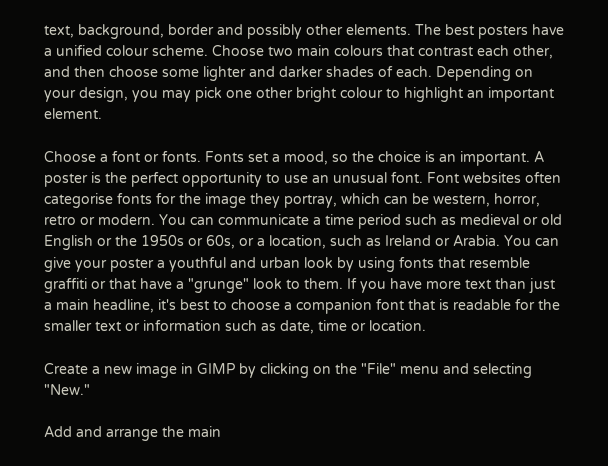text, background, border and possibly other elements. The best posters have a unified colour scheme. Choose two main colours that contrast each other, and then choose some lighter and darker shades of each. Depending on your design, you may pick one other bright colour to highlight an important element.

Choose a font or fonts. Fonts set a mood, so the choice is an important. A poster is the perfect opportunity to use an unusual font. Font websites often categorise fonts for the image they portray, which can be western, horror, retro or modern. You can communicate a time period such as medieval or old English or the 1950s or 60s, or a location, such as Ireland or Arabia. You can give your poster a youthful and urban look by using fonts that resemble graffiti or that have a "grunge" look to them. If you have more text than just a main headline, it's best to choose a companion font that is readable for the smaller text or information such as date, time or location.

Create a new image in GIMP by clicking on the "File" menu and selecting "New."

Add and arrange the main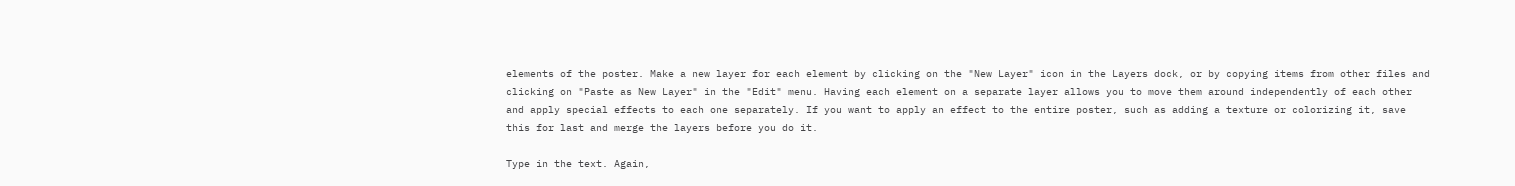elements of the poster. Make a new layer for each element by clicking on the "New Layer" icon in the Layers dock, or by copying items from other files and clicking on "Paste as New Layer" in the "Edit" menu. Having each element on a separate layer allows you to move them around independently of each other and apply special effects to each one separately. If you want to apply an effect to the entire poster, such as adding a texture or colorizing it, save this for last and merge the layers before you do it.

Type in the text. Again,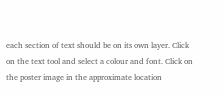each section of text should be on its own layer. Click on the text tool and select a colour and font. Click on the poster image in the approximate location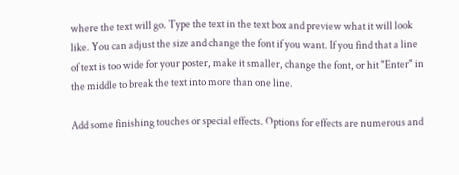where the text will go. Type the text in the text box and preview what it will look like. You can adjust the size and change the font if you want. If you find that a line of text is too wide for your poster, make it smaller, change the font, or hit "Enter" in the middle to break the text into more than one line.

Add some finishing touches or special effects. Options for effects are numerous and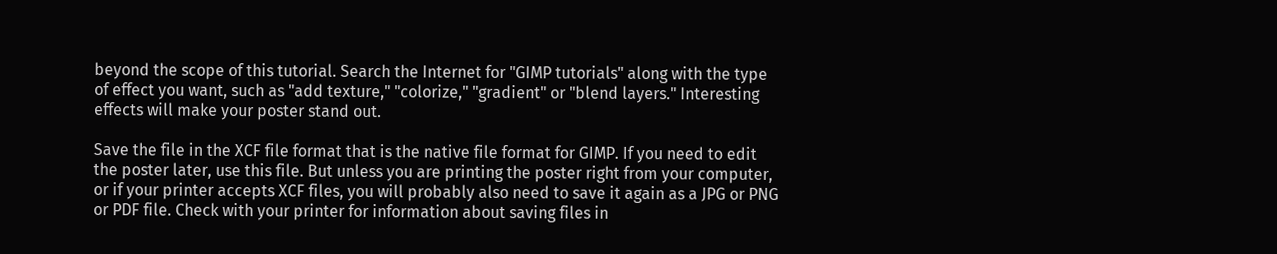beyond the scope of this tutorial. Search the Internet for "GIMP tutorials" along with the type of effect you want, such as "add texture," "colorize," "gradient" or "blend layers." Interesting effects will make your poster stand out.

Save the file in the XCF file format that is the native file format for GIMP. If you need to edit the poster later, use this file. But unless you are printing the poster right from your computer, or if your printer accepts XCF files, you will probably also need to save it again as a JPG or PNG or PDF file. Check with your printer for information about saving files in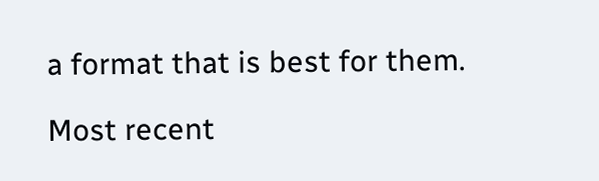a format that is best for them.

Most recent